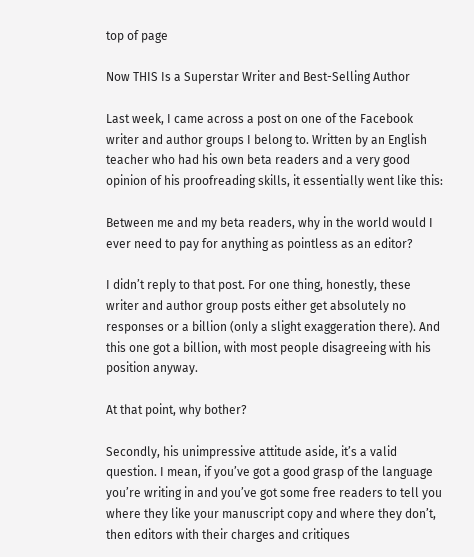top of page

Now THIS Is a Superstar Writer and Best-Selling Author

Last week, I came across a post on one of the Facebook writer and author groups I belong to. Written by an English teacher who had his own beta readers and a very good opinion of his proofreading skills, it essentially went like this:

Between me and my beta readers, why in the world would I ever need to pay for anything as pointless as an editor?

I didn’t reply to that post. For one thing, honestly, these writer and author group posts either get absolutely no responses or a billion (only a slight exaggeration there). And this one got a billion, with most people disagreeing with his position anyway.

At that point, why bother?

Secondly, his unimpressive attitude aside, it’s a valid question. I mean, if you’ve got a good grasp of the language you’re writing in and you’ve got some free readers to tell you where they like your manuscript copy and where they don’t, then editors with their charges and critiques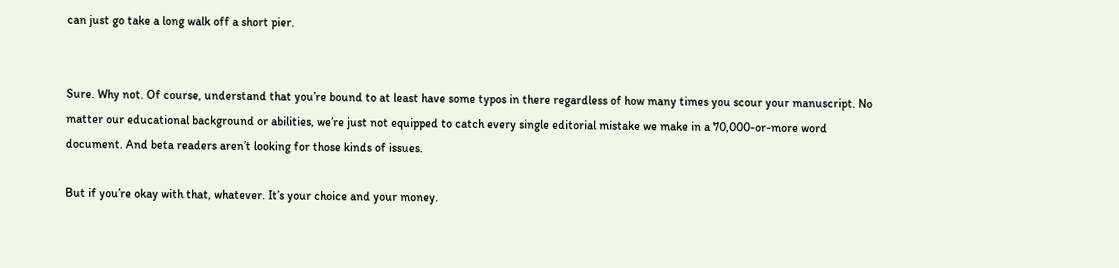can just go take a long walk off a short pier.


Sure. Why not. Of course, understand that you’re bound to at least have some typos in there regardless of how many times you scour your manuscript. No matter our educational background or abilities, we’re just not equipped to catch every single editorial mistake we make in a 70,000-or-more word document. And beta readers aren’t looking for those kinds of issues.

But if you’re okay with that, whatever. It’s your choice and your money.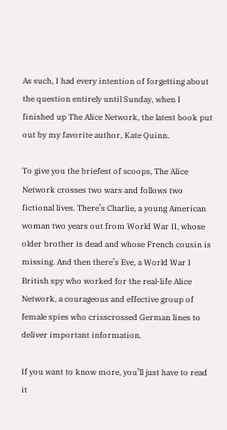As such, I had every intention of forgetting about the question entirely until Sunday, when I finished up The Alice Network, the latest book put out by my favorite author, Kate Quinn.

To give you the briefest of scoops, The Alice Network crosses two wars and follows two fictional lives. There’s Charlie, a young American woman two years out from World War II, whose older brother is dead and whose French cousin is missing. And then there’s Eve, a World War I British spy who worked for the real-life Alice Network, a courageous and effective group of female spies who crisscrossed German lines to deliver important information.

If you want to know more, you’ll just have to read it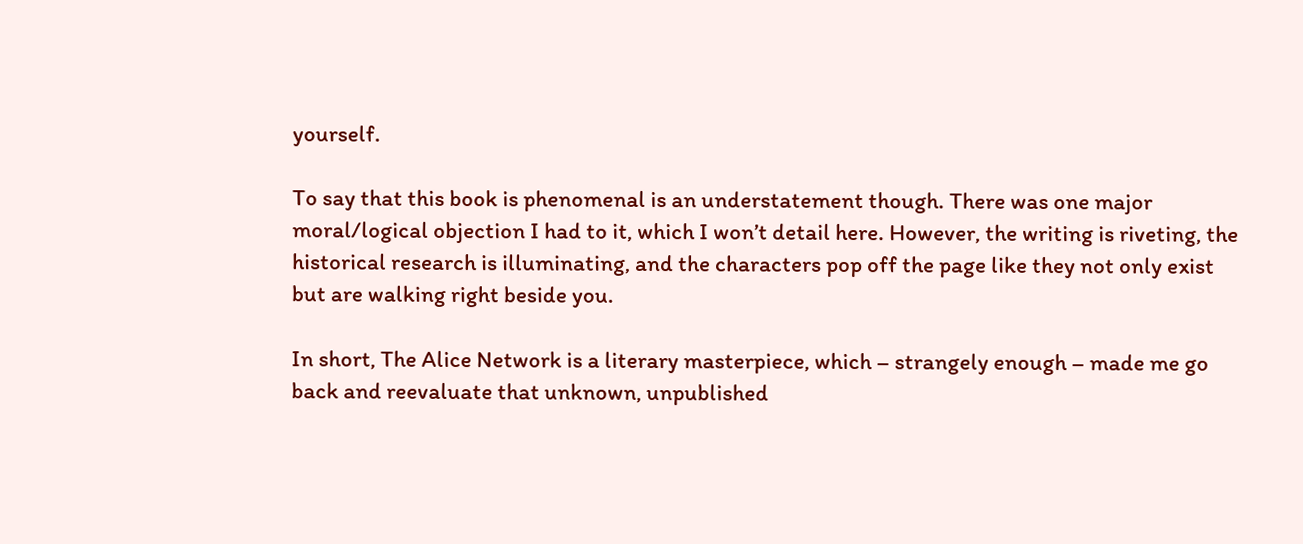yourself.

To say that this book is phenomenal is an understatement though. There was one major moral/logical objection I had to it, which I won’t detail here. However, the writing is riveting, the historical research is illuminating, and the characters pop off the page like they not only exist but are walking right beside you.

In short, The Alice Network is a literary masterpiece, which – strangely enough – made me go back and reevaluate that unknown, unpublished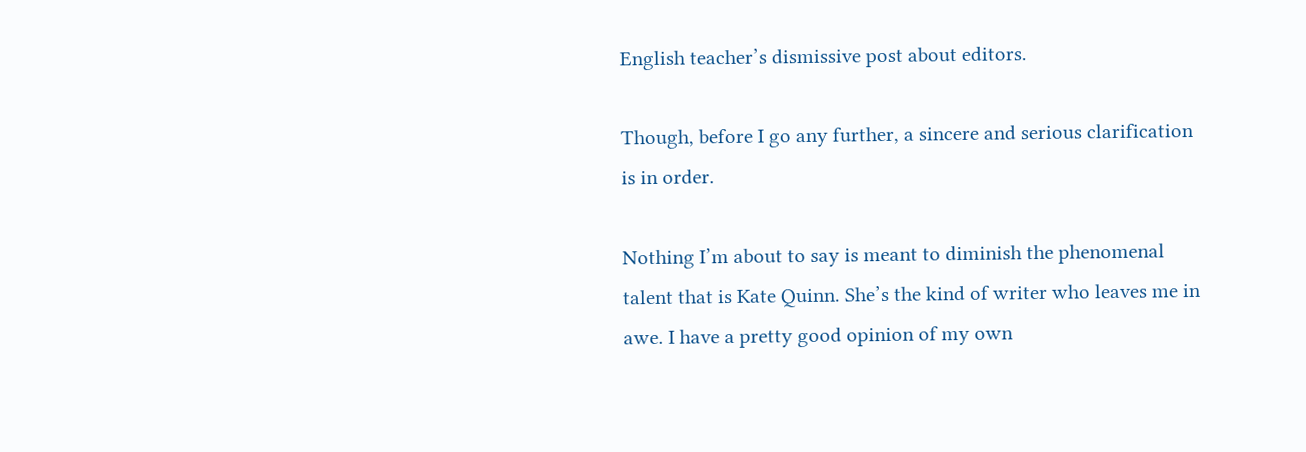English teacher’s dismissive post about editors.

Though, before I go any further, a sincere and serious clarification is in order.

Nothing I’m about to say is meant to diminish the phenomenal talent that is Kate Quinn. She’s the kind of writer who leaves me in awe. I have a pretty good opinion of my own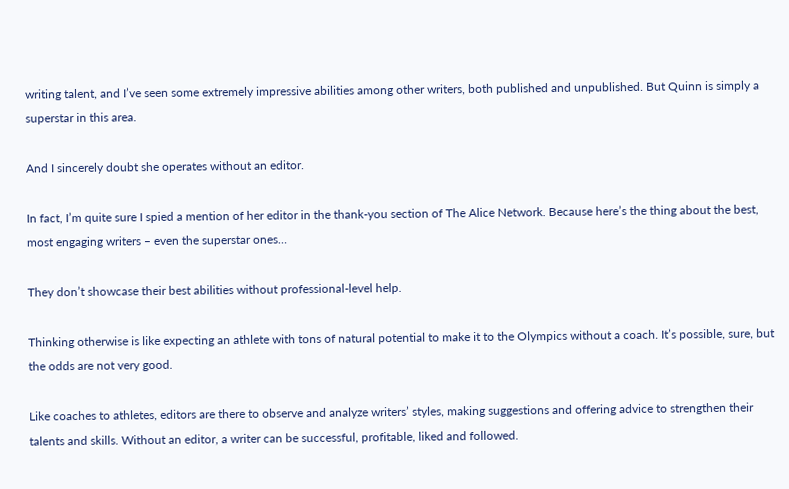writing talent, and I’ve seen some extremely impressive abilities among other writers, both published and unpublished. But Quinn is simply a superstar in this area.

And I sincerely doubt she operates without an editor.

In fact, I’m quite sure I spied a mention of her editor in the thank-you section of The Alice Network. Because here’s the thing about the best, most engaging writers – even the superstar ones…

They don’t showcase their best abilities without professional-level help.

Thinking otherwise is like expecting an athlete with tons of natural potential to make it to the Olympics without a coach. It’s possible, sure, but the odds are not very good.

Like coaches to athletes, editors are there to observe and analyze writers’ styles, making suggestions and offering advice to strengthen their talents and skills. Without an editor, a writer can be successful, profitable, liked and followed.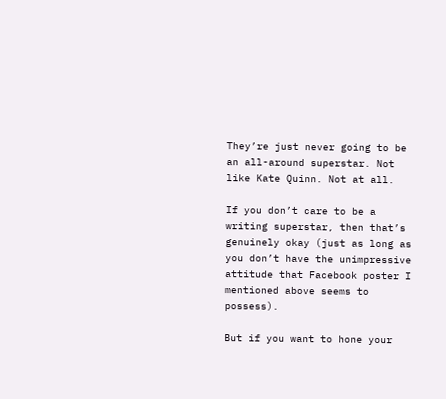They’re just never going to be an all-around superstar. Not like Kate Quinn. Not at all.

If you don’t care to be a writing superstar, then that’s genuinely okay (just as long as you don’t have the unimpressive attitude that Facebook poster I mentioned above seems to possess).

But if you want to hone your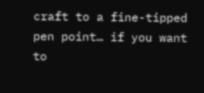craft to a fine-tipped pen point… if you want to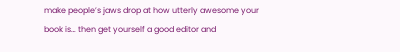make people’s jaws drop at how utterly awesome your book is… then get yourself a good editor and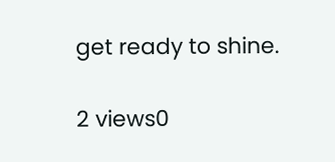get ready to shine.

2 views0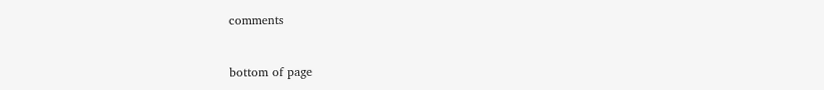comments


bottom of page